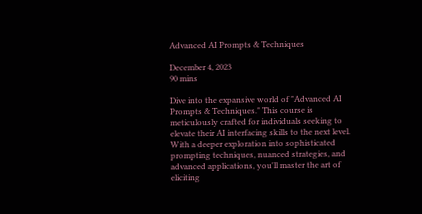Advanced AI Prompts & Techniques

December 4, 2023
90 mins

Dive into the expansive world of "Advanced AI Prompts & Techniques." This course is meticulously crafted for individuals seeking to elevate their AI interfacing skills to the next level. With a deeper exploration into sophisticated prompting techniques, nuanced strategies, and advanced applications, you'll master the art of eliciting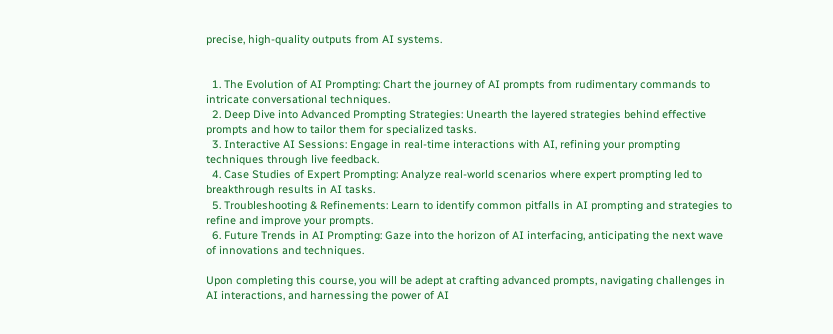precise, high-quality outputs from AI systems.


  1. The Evolution of AI Prompting: Chart the journey of AI prompts from rudimentary commands to intricate conversational techniques.
  2. Deep Dive into Advanced Prompting Strategies: Unearth the layered strategies behind effective prompts and how to tailor them for specialized tasks.
  3. Interactive AI Sessions: Engage in real-time interactions with AI, refining your prompting techniques through live feedback.
  4. Case Studies of Expert Prompting: Analyze real-world scenarios where expert prompting led to breakthrough results in AI tasks.
  5. Troubleshooting & Refinements: Learn to identify common pitfalls in AI prompting and strategies to refine and improve your prompts.
  6. Future Trends in AI Prompting: Gaze into the horizon of AI interfacing, anticipating the next wave of innovations and techniques.

Upon completing this course, you will be adept at crafting advanced prompts, navigating challenges in AI interactions, and harnessing the power of AI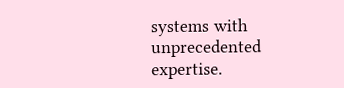systems with unprecedented expertise.